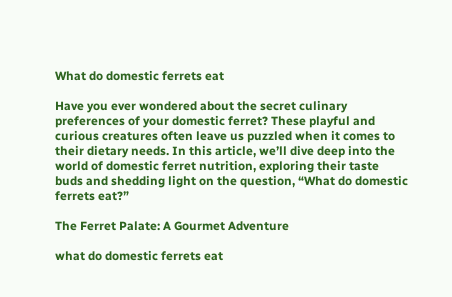What do domestic ferrets eat

Have you ever wondered about the secret culinary preferences of your domestic ferret? These playful and curious creatures often leave us puzzled when it comes to their dietary needs. In this article, we’ll dive deep into the world of domestic ferret nutrition, exploring their taste buds and shedding light on the question, “What do domestic ferrets eat?”

The Ferret Palate: A Gourmet Adventure

what do domestic ferrets eat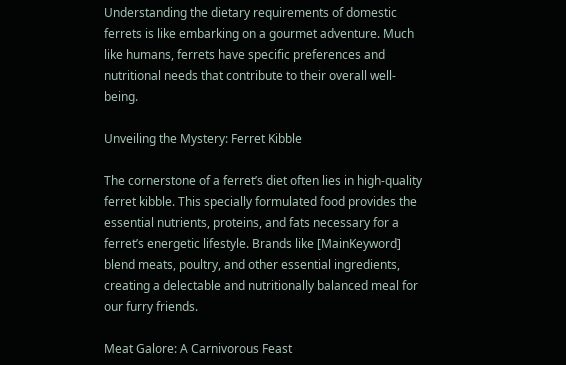Understanding the dietary requirements of domestic ferrets is like embarking on a gourmet adventure. Much like humans, ferrets have specific preferences and nutritional needs that contribute to their overall well-being.

Unveiling the Mystery: Ferret Kibble

The cornerstone of a ferret’s diet often lies in high-quality ferret kibble. This specially formulated food provides the essential nutrients, proteins, and fats necessary for a ferret’s energetic lifestyle. Brands like [MainKeyword] blend meats, poultry, and other essential ingredients, creating a delectable and nutritionally balanced meal for our furry friends.

Meat Galore: A Carnivorous Feast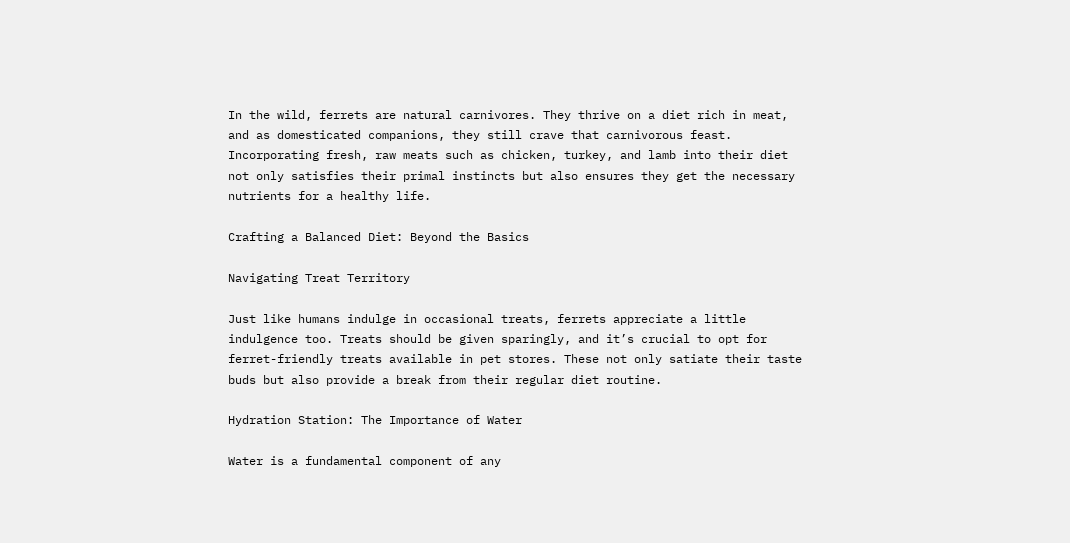In the wild, ferrets are natural carnivores. They thrive on a diet rich in meat, and as domesticated companions, they still crave that carnivorous feast. Incorporating fresh, raw meats such as chicken, turkey, and lamb into their diet not only satisfies their primal instincts but also ensures they get the necessary nutrients for a healthy life.

Crafting a Balanced Diet: Beyond the Basics

Navigating Treat Territory

Just like humans indulge in occasional treats, ferrets appreciate a little indulgence too. Treats should be given sparingly, and it’s crucial to opt for ferret-friendly treats available in pet stores. These not only satiate their taste buds but also provide a break from their regular diet routine.

Hydration Station: The Importance of Water

Water is a fundamental component of any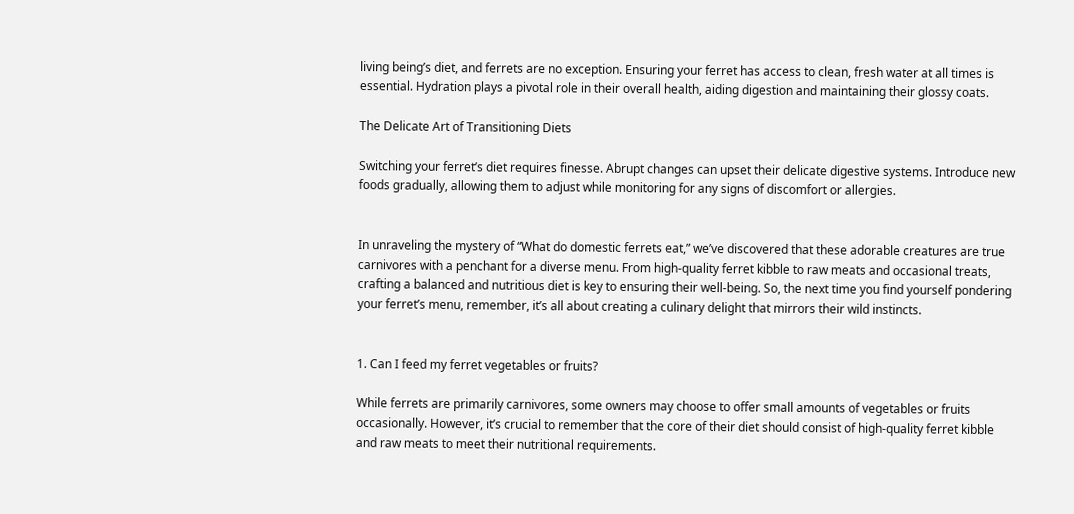living being’s diet, and ferrets are no exception. Ensuring your ferret has access to clean, fresh water at all times is essential. Hydration plays a pivotal role in their overall health, aiding digestion and maintaining their glossy coats.

The Delicate Art of Transitioning Diets

Switching your ferret’s diet requires finesse. Abrupt changes can upset their delicate digestive systems. Introduce new foods gradually, allowing them to adjust while monitoring for any signs of discomfort or allergies.


In unraveling the mystery of “What do domestic ferrets eat,” we’ve discovered that these adorable creatures are true carnivores with a penchant for a diverse menu. From high-quality ferret kibble to raw meats and occasional treats, crafting a balanced and nutritious diet is key to ensuring their well-being. So, the next time you find yourself pondering your ferret’s menu, remember, it’s all about creating a culinary delight that mirrors their wild instincts.


1. Can I feed my ferret vegetables or fruits?

While ferrets are primarily carnivores, some owners may choose to offer small amounts of vegetables or fruits occasionally. However, it’s crucial to remember that the core of their diet should consist of high-quality ferret kibble and raw meats to meet their nutritional requirements.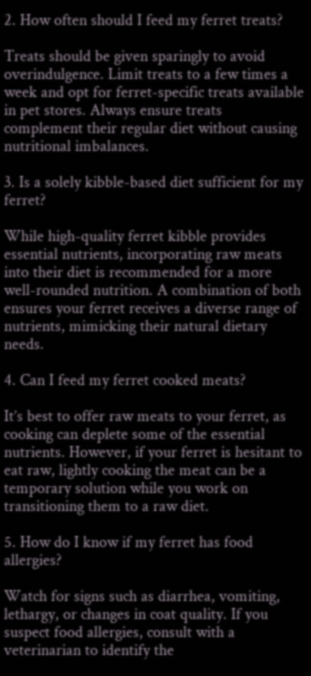2. How often should I feed my ferret treats?

Treats should be given sparingly to avoid overindulgence. Limit treats to a few times a week and opt for ferret-specific treats available in pet stores. Always ensure treats complement their regular diet without causing nutritional imbalances.

3. Is a solely kibble-based diet sufficient for my ferret?

While high-quality ferret kibble provides essential nutrients, incorporating raw meats into their diet is recommended for a more well-rounded nutrition. A combination of both ensures your ferret receives a diverse range of nutrients, mimicking their natural dietary needs.

4. Can I feed my ferret cooked meats?

It’s best to offer raw meats to your ferret, as cooking can deplete some of the essential nutrients. However, if your ferret is hesitant to eat raw, lightly cooking the meat can be a temporary solution while you work on transitioning them to a raw diet.

5. How do I know if my ferret has food allergies?

Watch for signs such as diarrhea, vomiting, lethargy, or changes in coat quality. If you suspect food allergies, consult with a veterinarian to identify the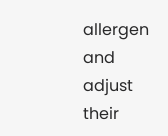allergen and adjust their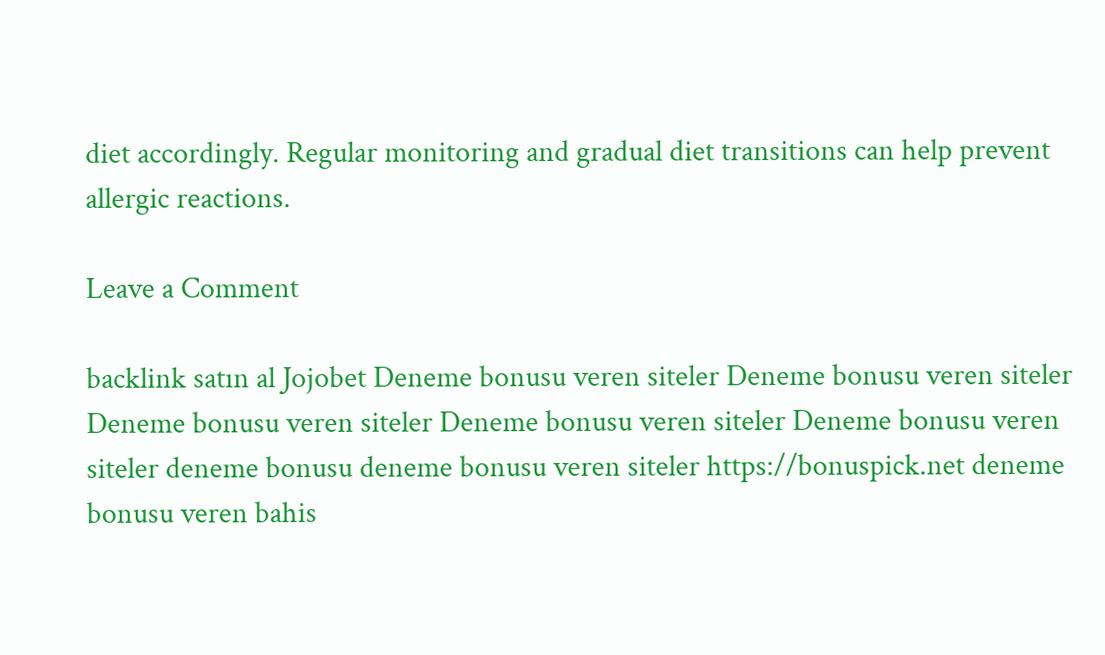diet accordingly. Regular monitoring and gradual diet transitions can help prevent allergic reactions.

Leave a Comment

backlink satın al Jojobet Deneme bonusu veren siteler Deneme bonusu veren siteler Deneme bonusu veren siteler Deneme bonusu veren siteler Deneme bonusu veren siteler deneme bonusu deneme bonusu veren siteler https://bonuspick.net deneme bonusu veren bahis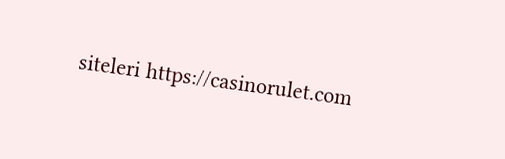siteleri https://casinorulet.com